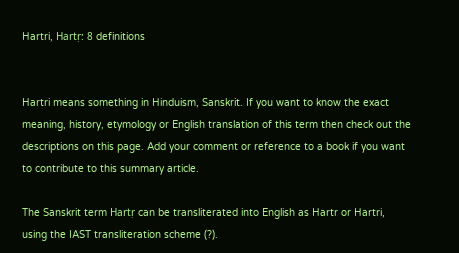Hartri, Hartṛ: 8 definitions


Hartri means something in Hinduism, Sanskrit. If you want to know the exact meaning, history, etymology or English translation of this term then check out the descriptions on this page. Add your comment or reference to a book if you want to contribute to this summary article.

The Sanskrit term Hartṛ can be transliterated into English as Hartr or Hartri, using the IAST transliteration scheme (?).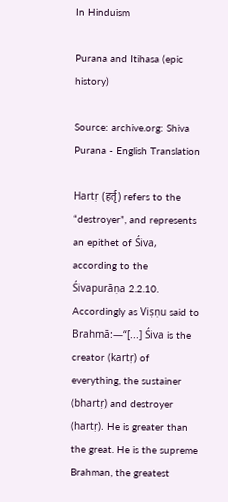In Hinduism

Purana and Itihasa (epic history)

Source: archive.org: Shiva Purana - English Translation

Hartṛ (हर्तृ) refers to the “destroyer”, and represents an epithet of Śiva, according to the Śivapurāṇa 2.2.10. Accordingly as Viṣṇu said to Brahmā:—“[...] Śiva is the creator (kartṛ) of everything, the sustainer (bhartṛ) and destroyer (hartṛ). He is greater than the great. He is the supreme Brahman, the greatest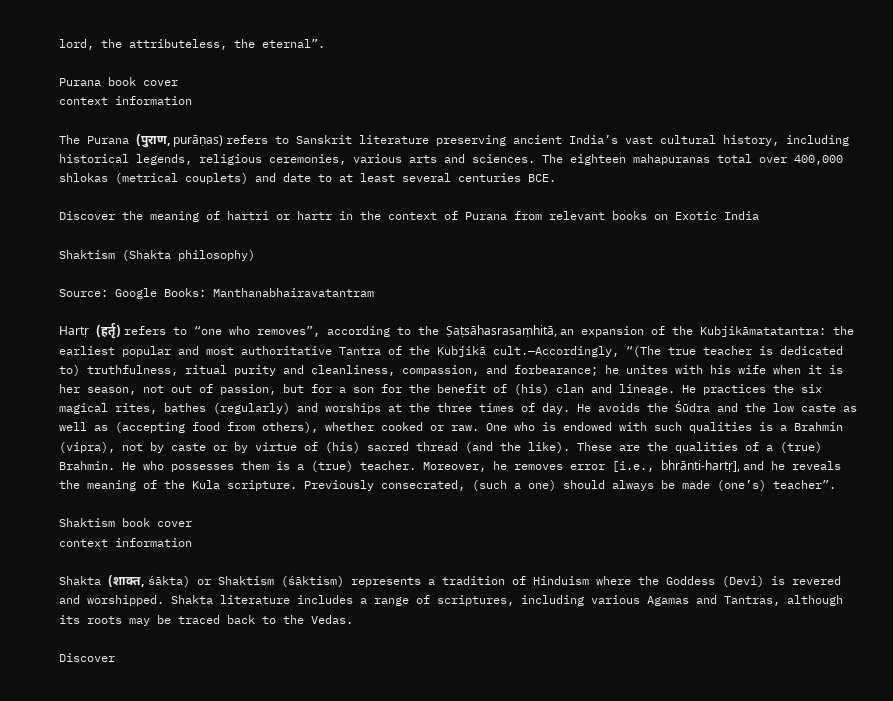lord, the attributeless, the eternal”.

Purana book cover
context information

The Purana (पुराण, purāṇas) refers to Sanskrit literature preserving ancient India’s vast cultural history, including historical legends, religious ceremonies, various arts and sciences. The eighteen mahapuranas total over 400,000 shlokas (metrical couplets) and date to at least several centuries BCE.

Discover the meaning of hartri or hartr in the context of Purana from relevant books on Exotic India

Shaktism (Shakta philosophy)

Source: Google Books: Manthanabhairavatantram

Hartṛ (हर्तृ) refers to “one who removes”, according to the Ṣaṭsāhasrasaṃhitā, an expansion of the Kubjikāmatatantra: the earliest popular and most authoritative Tantra of the Kubjikā cult.—Accordingly, “(The true teacher is dedicated to) truthfulness, ritual purity and cleanliness, compassion, and forbearance; he unites with his wife when it is her season, not out of passion, but for a son for the benefit of (his) clan and lineage. He practices the six magical rites, bathes (regularly) and worships at the three times of day. He avoids the Śūdra and the low caste as well as (accepting food from others), whether cooked or raw. One who is endowed with such qualities is a Brahmin (vipra), not by caste or by virtue of (his) sacred thread (and the like). These are the qualities of a (true) Brahmin. He who possesses them is a (true) teacher. Moreover, he removes error [i.e., bhrānti-hartṛ], and he reveals the meaning of the Kula scripture. Previously consecrated, (such a one) should always be made (one’s) teacher”.

Shaktism book cover
context information

Shakta (शाक्त, śākta) or Shaktism (śāktism) represents a tradition of Hinduism where the Goddess (Devi) is revered and worshipped. Shakta literature includes a range of scriptures, including various Agamas and Tantras, although its roots may be traced back to the Vedas.

Discover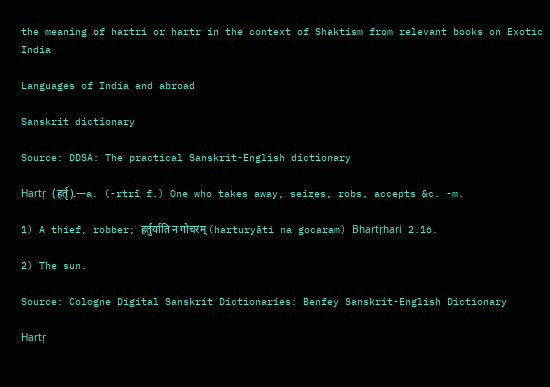the meaning of hartri or hartr in the context of Shaktism from relevant books on Exotic India

Languages of India and abroad

Sanskrit dictionary

Source: DDSA: The practical Sanskrit-English dictionary

Hartṛ (हर्तृ).—a. (-rtrī f.) One who takes away, seizes, robs, accepts &c. -m.

1) A thief, robber; हर्तुर्याति न गोचरम् (harturyāti na gocaram) Bhartṛhari 2.16.

2) The sun.

Source: Cologne Digital Sanskrit Dictionaries: Benfey Sanskrit-English Dictionary

Hartṛ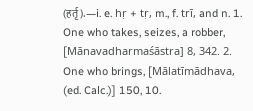(हर्तृ).—i. e. hṛ + tṛ, m., f. trī, and n. 1. One who takes, seizes, a robber, [Mānavadharmaśāstra] 8, 342. 2. One who brings, [Mālatīmādhava, (ed. Calc.)] 150, 10.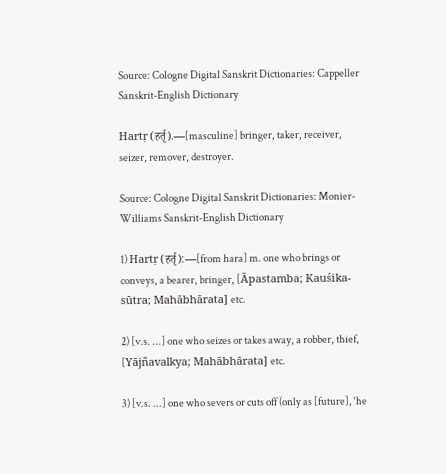Source: Cologne Digital Sanskrit Dictionaries: Cappeller Sanskrit-English Dictionary

Hartṛ (हर्तृ).—[masculine] bringer, taker, receiver, seizer, remover, destroyer.

Source: Cologne Digital Sanskrit Dictionaries: Monier-Williams Sanskrit-English Dictionary

1) Hartṛ (हर्तृ):—[from hara] m. one who brings or conveys, a bearer, bringer, [Āpastamba; Kauśika-sūtra; Mahābhārata] etc.

2) [v.s. ...] one who seizes or takes away, a robber, thief, [Yājñavalkya; Mahābhārata] etc.

3) [v.s. ...] one who severs or cuts off (only as [future], ‘he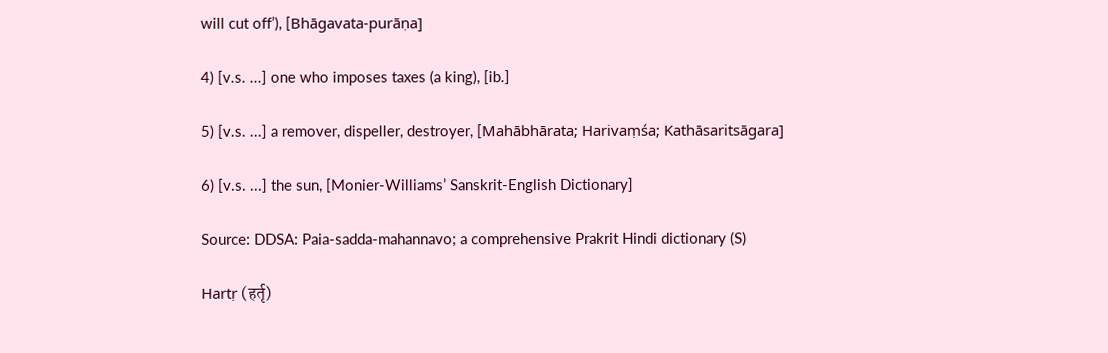will cut off’), [Bhāgavata-purāṇa]

4) [v.s. ...] one who imposes taxes (a king), [ib.]

5) [v.s. ...] a remover, dispeller, destroyer, [Mahābhārata; Harivaṃśa; Kathāsaritsāgara]

6) [v.s. ...] the sun, [Monier-Williams’ Sanskrit-English Dictionary]

Source: DDSA: Paia-sadda-mahannavo; a comprehensive Prakrit Hindi dictionary (S)

Hartṛ (हर्तृ)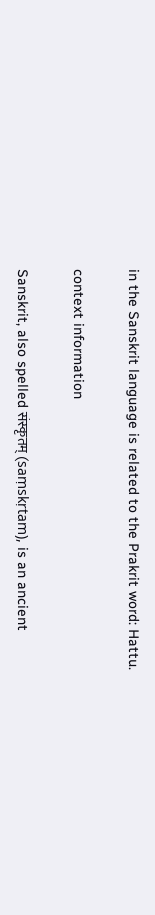in the Sanskrit language is related to the Prakrit word: Hattu.

context information

Sanskrit, also spelled संस्कृतम् (saṃskṛtam), is an ancient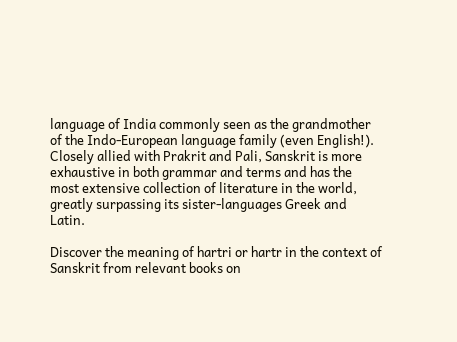language of India commonly seen as the grandmother of the Indo-European language family (even English!). Closely allied with Prakrit and Pali, Sanskrit is more exhaustive in both grammar and terms and has the most extensive collection of literature in the world, greatly surpassing its sister-languages Greek and Latin.

Discover the meaning of hartri or hartr in the context of Sanskrit from relevant books on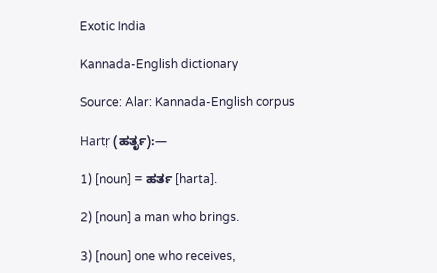Exotic India

Kannada-English dictionary

Source: Alar: Kannada-English corpus

Hartṛ (ಹರ್ತೃ):—

1) [noun] = ಹರ್ತ [harta].

2) [noun] a man who brings.

3) [noun] one who receives,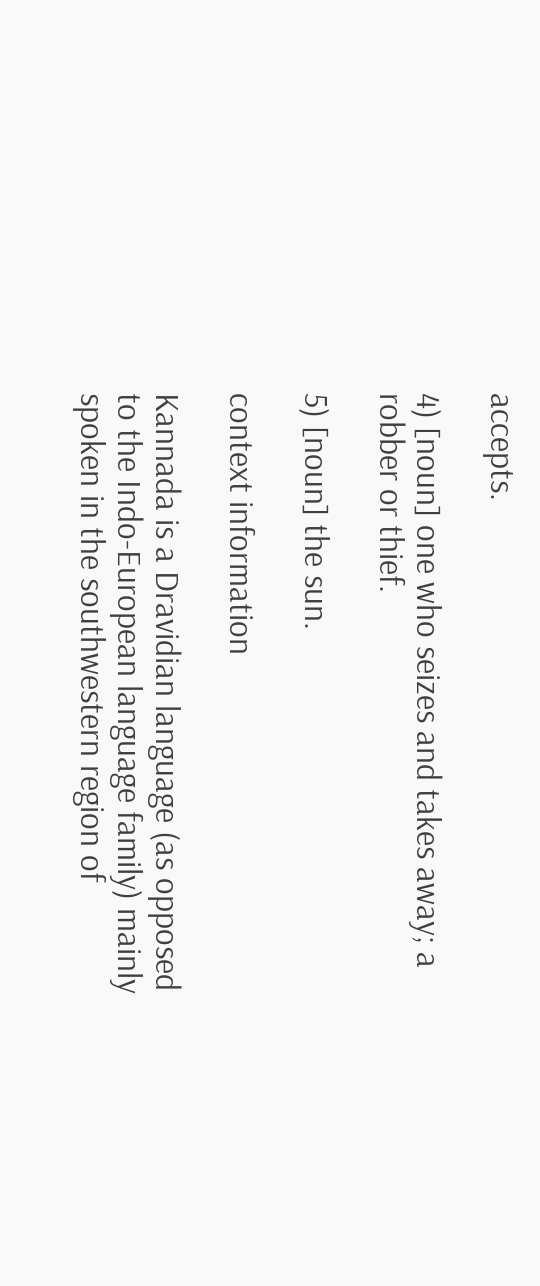accepts.

4) [noun] one who seizes and takes away; a robber or thief.

5) [noun] the sun.

context information

Kannada is a Dravidian language (as opposed to the Indo-European language family) mainly spoken in the southwestern region of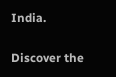India.

Discover the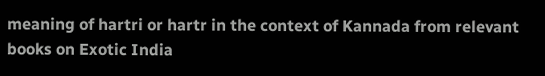meaning of hartri or hartr in the context of Kannada from relevant books on Exotic India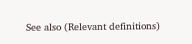See also (Relevant definitions)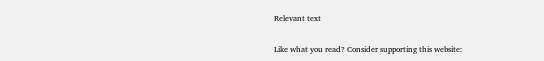Relevant text

Like what you read? Consider supporting this website: